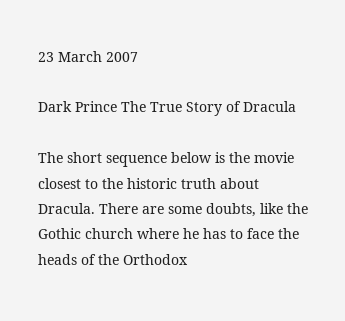23 March 2007

Dark Prince The True Story of Dracula

The short sequence below is the movie closest to the historic truth about Dracula. There are some doubts, like the Gothic church where he has to face the heads of the Orthodox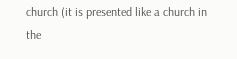church (it is presented like a church in the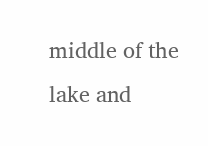middle of the lake and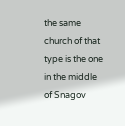the same church of that type is the one in the middle of Snagov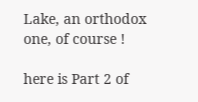Lake, an orthodox one, of course !

here is Part 2 of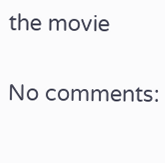the movie

No comments: